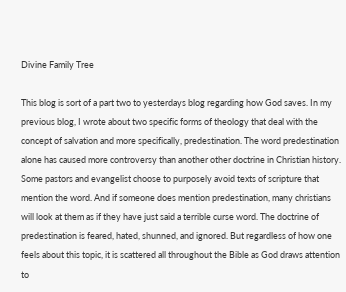Divine Family Tree

This blog is sort of a part two to yesterdays blog regarding how God saves. In my previous blog, I wrote about two specific forms of theology that deal with the concept of salvation and more specifically, predestination. The word predestination alone has caused more controversy than another other doctrine in Christian history. Some pastors and evangelist choose to purposely avoid texts of scripture that mention the word. And if someone does mention predestination, many christians will look at them as if they have just said a terrible curse word. The doctrine of predestination is feared, hated, shunned, and ignored. But regardless of how one feels about this topic, it is scattered all throughout the Bible as God draws attention to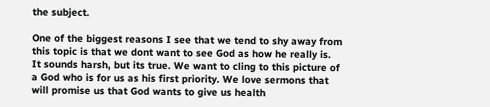the subject.

One of the biggest reasons I see that we tend to shy away from this topic is that we dont want to see God as how he really is. It sounds harsh, but its true. We want to cling to this picture of a God who is for us as his first priority. We love sermons that will promise us that God wants to give us health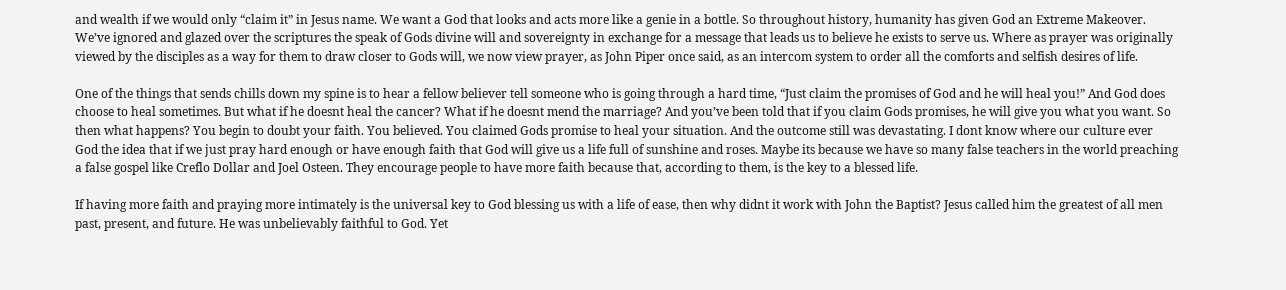and wealth if we would only “claim it” in Jesus name. We want a God that looks and acts more like a genie in a bottle. So throughout history, humanity has given God an Extreme Makeover. We’ve ignored and glazed over the scriptures the speak of Gods divine will and sovereignty in exchange for a message that leads us to believe he exists to serve us. Where as prayer was originally viewed by the disciples as a way for them to draw closer to Gods will, we now view prayer, as John Piper once said, as an intercom system to order all the comforts and selfish desires of life.

One of the things that sends chills down my spine is to hear a fellow believer tell someone who is going through a hard time, “Just claim the promises of God and he will heal you!” And God does choose to heal sometimes. But what if he doesnt heal the cancer? What if he doesnt mend the marriage? And you’ve been told that if you claim Gods promises, he will give you what you want. So then what happens? You begin to doubt your faith. You believed. You claimed Gods promise to heal your situation. And the outcome still was devastating. I dont know where our culture ever God the idea that if we just pray hard enough or have enough faith that God will give us a life full of sunshine and roses. Maybe its because we have so many false teachers in the world preaching a false gospel like Creflo Dollar and Joel Osteen. They encourage people to have more faith because that, according to them, is the key to a blessed life.

If having more faith and praying more intimately is the universal key to God blessing us with a life of ease, then why didnt it work with John the Baptist? Jesus called him the greatest of all men past, present, and future. He was unbelievably faithful to God. Yet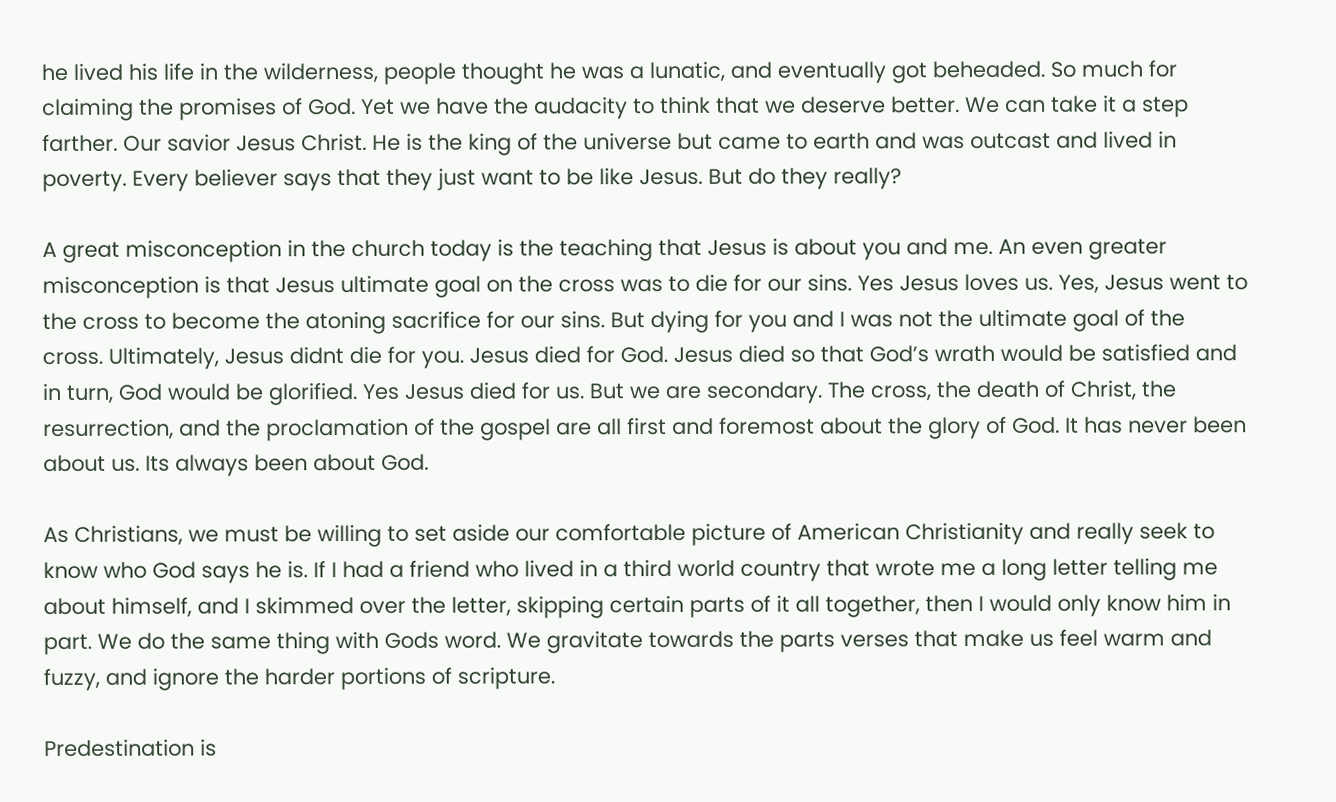he lived his life in the wilderness, people thought he was a lunatic, and eventually got beheaded. So much for claiming the promises of God. Yet we have the audacity to think that we deserve better. We can take it a step farther. Our savior Jesus Christ. He is the king of the universe but came to earth and was outcast and lived in poverty. Every believer says that they just want to be like Jesus. But do they really?

A great misconception in the church today is the teaching that Jesus is about you and me. An even greater misconception is that Jesus ultimate goal on the cross was to die for our sins. Yes Jesus loves us. Yes, Jesus went to the cross to become the atoning sacrifice for our sins. But dying for you and I was not the ultimate goal of the cross. Ultimately, Jesus didnt die for you. Jesus died for God. Jesus died so that God’s wrath would be satisfied and in turn, God would be glorified. Yes Jesus died for us. But we are secondary. The cross, the death of Christ, the resurrection, and the proclamation of the gospel are all first and foremost about the glory of God. It has never been about us. Its always been about God.

As Christians, we must be willing to set aside our comfortable picture of American Christianity and really seek to know who God says he is. If I had a friend who lived in a third world country that wrote me a long letter telling me about himself, and I skimmed over the letter, skipping certain parts of it all together, then I would only know him in part. We do the same thing with Gods word. We gravitate towards the parts verses that make us feel warm and fuzzy, and ignore the harder portions of scripture.

Predestination is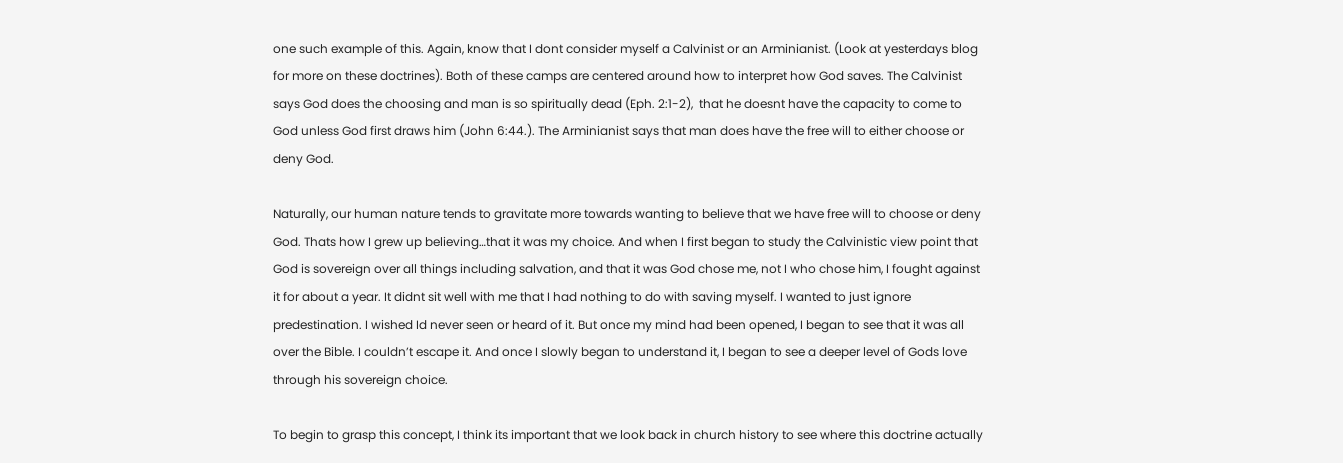one such example of this. Again, know that I dont consider myself a Calvinist or an Arminianist. (Look at yesterdays blog for more on these doctrines). Both of these camps are centered around how to interpret how God saves. The Calvinist says God does the choosing and man is so spiritually dead (Eph. 2:1-2),  that he doesnt have the capacity to come to God unless God first draws him (John 6:44.). The Arminianist says that man does have the free will to either choose or deny God.

Naturally, our human nature tends to gravitate more towards wanting to believe that we have free will to choose or deny God. Thats how I grew up believing…that it was my choice. And when I first began to study the Calvinistic view point that God is sovereign over all things including salvation, and that it was God chose me, not I who chose him, I fought against it for about a year. It didnt sit well with me that I had nothing to do with saving myself. I wanted to just ignore predestination. I wished Id never seen or heard of it. But once my mind had been opened, I began to see that it was all over the Bible. I couldn’t escape it. And once I slowly began to understand it, I began to see a deeper level of Gods love through his sovereign choice.

To begin to grasp this concept, I think its important that we look back in church history to see where this doctrine actually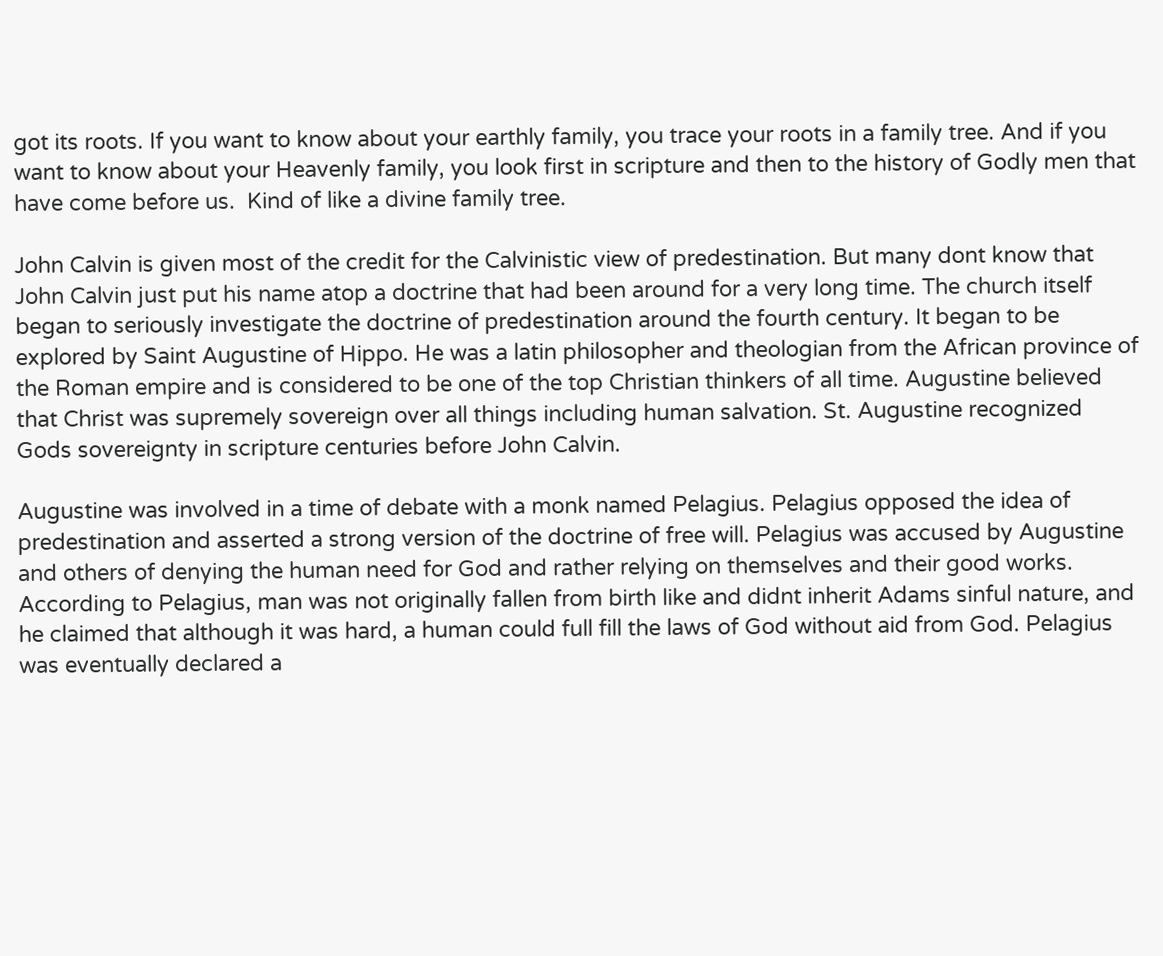got its roots. If you want to know about your earthly family, you trace your roots in a family tree. And if you want to know about your Heavenly family, you look first in scripture and then to the history of Godly men that have come before us.  Kind of like a divine family tree.

John Calvin is given most of the credit for the Calvinistic view of predestination. But many dont know that John Calvin just put his name atop a doctrine that had been around for a very long time. The church itself began to seriously investigate the doctrine of predestination around the fourth century. It began to be explored by Saint Augustine of Hippo. He was a latin philosopher and theologian from the African province of the Roman empire and is considered to be one of the top Christian thinkers of all time. Augustine believed that Christ was supremely sovereign over all things including human salvation. St. Augustine recognized Gods sovereignty in scripture centuries before John Calvin.

Augustine was involved in a time of debate with a monk named Pelagius. Pelagius opposed the idea of predestination and asserted a strong version of the doctrine of free will. Pelagius was accused by Augustine and others of denying the human need for God and rather relying on themselves and their good works. According to Pelagius, man was not originally fallen from birth like and didnt inherit Adams sinful nature, and he claimed that although it was hard, a human could full fill the laws of God without aid from God. Pelagius was eventually declared a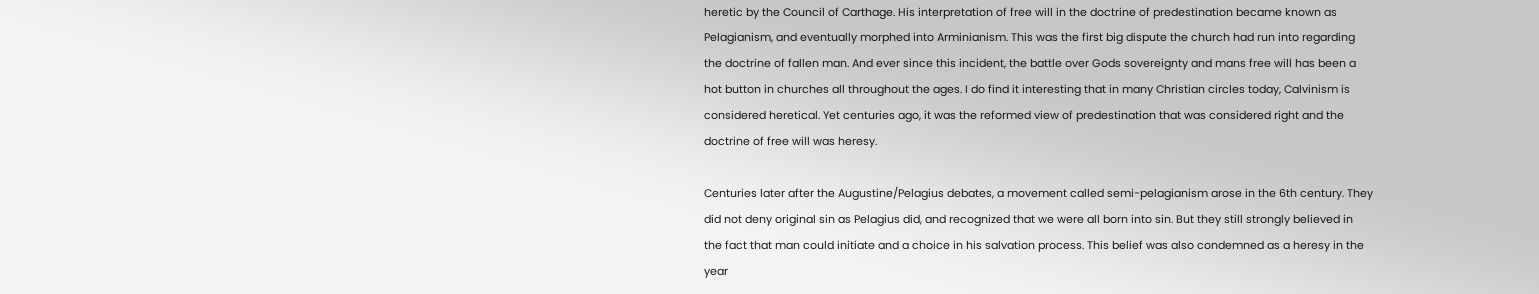heretic by the Council of Carthage. His interpretation of free will in the doctrine of predestination became known as Pelagianism, and eventually morphed into Arminianism. This was the first big dispute the church had run into regarding the doctrine of fallen man. And ever since this incident, the battle over Gods sovereignty and mans free will has been a hot button in churches all throughout the ages. I do find it interesting that in many Christian circles today, Calvinism is considered heretical. Yet centuries ago, it was the reformed view of predestination that was considered right and the doctrine of free will was heresy.

Centuries later after the Augustine/Pelagius debates, a movement called semi-pelagianism arose in the 6th century. They did not deny original sin as Pelagius did, and recognized that we were all born into sin. But they still strongly believed in the fact that man could initiate and a choice in his salvation process. This belief was also condemned as a heresy in the year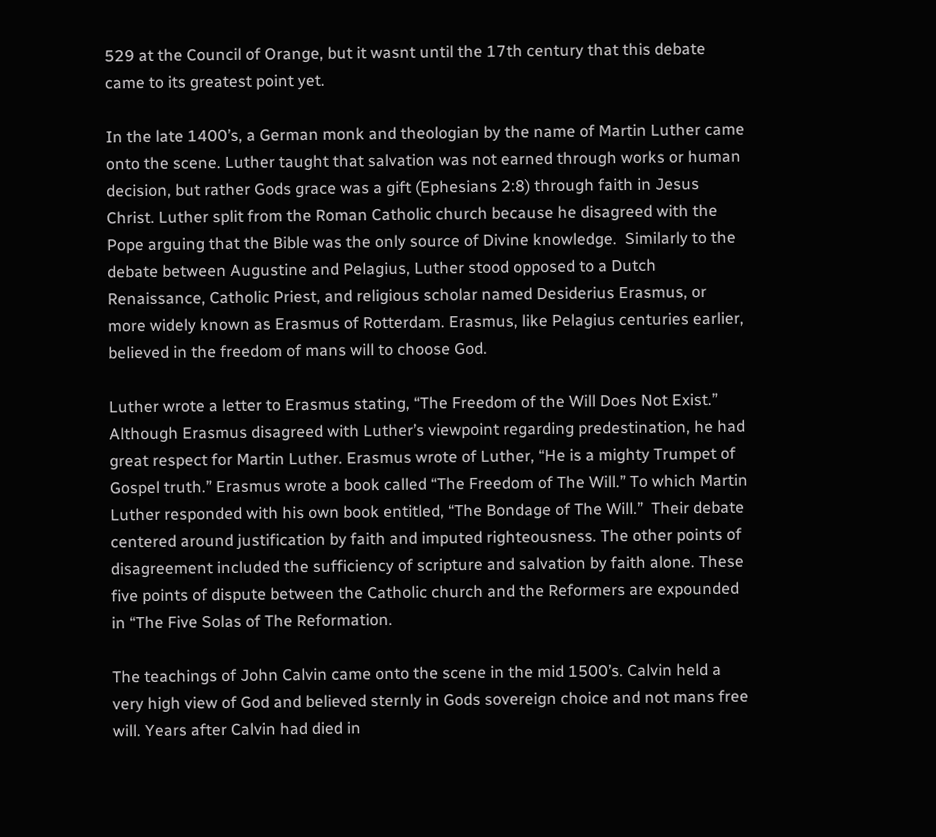529 at the Council of Orange, but it wasnt until the 17th century that this debate came to its greatest point yet.

In the late 1400’s, a German monk and theologian by the name of Martin Luther came onto the scene. Luther taught that salvation was not earned through works or human decision, but rather Gods grace was a gift (Ephesians 2:8) through faith in Jesus Christ. Luther split from the Roman Catholic church because he disagreed with the Pope arguing that the Bible was the only source of Divine knowledge.  Similarly to the debate between Augustine and Pelagius, Luther stood opposed to a Dutch Renaissance, Catholic Priest, and religious scholar named Desiderius Erasmus, or more widely known as Erasmus of Rotterdam. Erasmus, like Pelagius centuries earlier, believed in the freedom of mans will to choose God.

Luther wrote a letter to Erasmus stating, “The Freedom of the Will Does Not Exist.” Although Erasmus disagreed with Luther’s viewpoint regarding predestination, he had great respect for Martin Luther. Erasmus wrote of Luther, “He is a mighty Trumpet of Gospel truth.” Erasmus wrote a book called “The Freedom of The Will.” To which Martin Luther responded with his own book entitled, “The Bondage of The Will.”  Their debate centered around justification by faith and imputed righteousness. The other points of disagreement included the sufficiency of scripture and salvation by faith alone. These five points of dispute between the Catholic church and the Reformers are expounded in “The Five Solas of The Reformation.

The teachings of John Calvin came onto the scene in the mid 1500’s. Calvin held a very high view of God and believed sternly in Gods sovereign choice and not mans free will. Years after Calvin had died in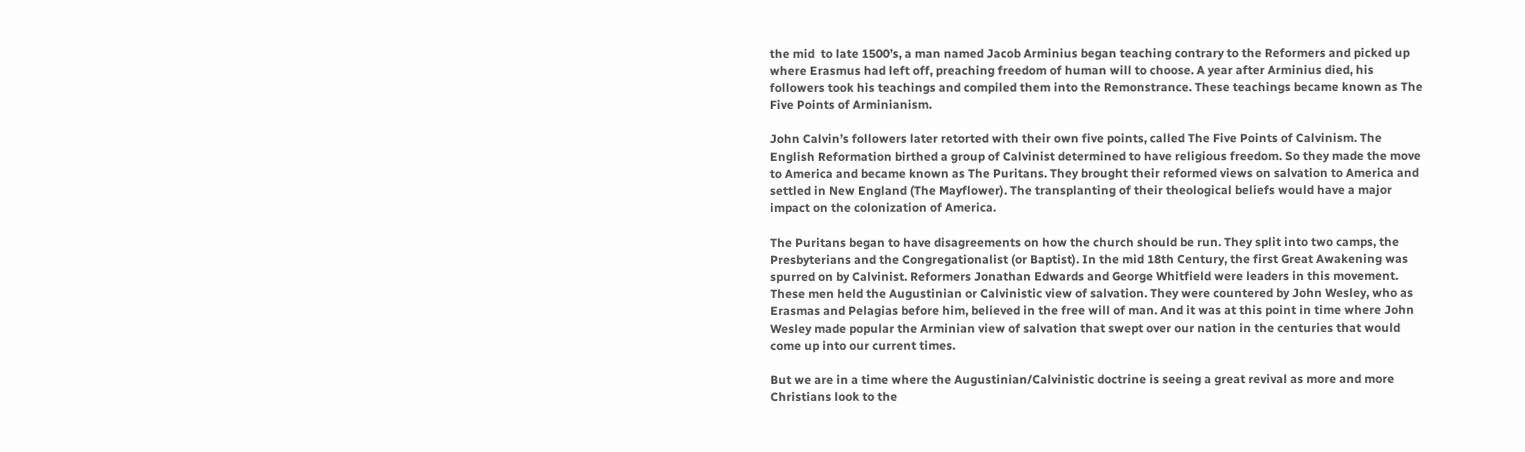the mid  to late 1500’s, a man named Jacob Arminius began teaching contrary to the Reformers and picked up where Erasmus had left off, preaching freedom of human will to choose. A year after Arminius died, his followers took his teachings and compiled them into the Remonstrance. These teachings became known as The Five Points of Arminianism.

John Calvin’s followers later retorted with their own five points, called The Five Points of Calvinism. The English Reformation birthed a group of Calvinist determined to have religious freedom. So they made the move to America and became known as The Puritans. They brought their reformed views on salvation to America and settled in New England (The Mayflower). The transplanting of their theological beliefs would have a major impact on the colonization of America.

The Puritans began to have disagreements on how the church should be run. They split into two camps, the Presbyterians and the Congregationalist (or Baptist). In the mid 18th Century, the first Great Awakening was spurred on by Calvinist. Reformers Jonathan Edwards and George Whitfield were leaders in this movement. These men held the Augustinian or Calvinistic view of salvation. They were countered by John Wesley, who as Erasmas and Pelagias before him, believed in the free will of man. And it was at this point in time where John Wesley made popular the Arminian view of salvation that swept over our nation in the centuries that would come up into our current times.

But we are in a time where the Augustinian/Calvinistic doctrine is seeing a great revival as more and more Christians look to the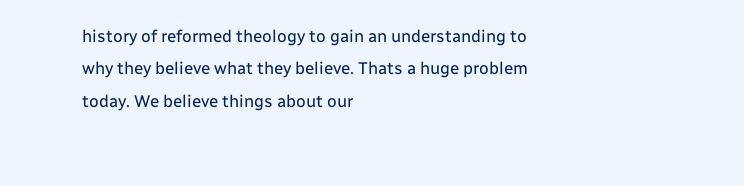history of reformed theology to gain an understanding to why they believe what they believe. Thats a huge problem today. We believe things about our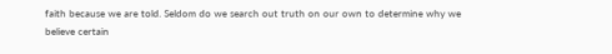faith because we are told. Seldom do we search out truth on our own to determine why we believe certain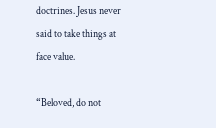doctrines. Jesus never said to take things at face value.

“Beloved, do not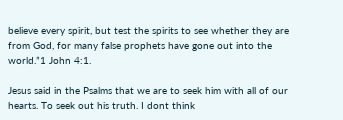believe every spirit, but test the spirits to see whether they are from God, for many false prophets have gone out into the world.”1 John 4:1.

Jesus said in the Psalms that we are to seek him with all of our hearts. To seek out his truth. I dont think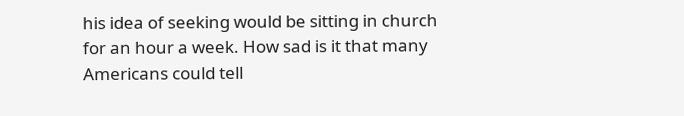his idea of seeking would be sitting in church for an hour a week. How sad is it that many Americans could tell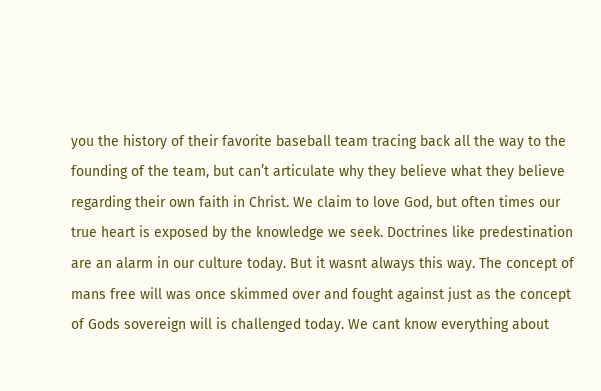you the history of their favorite baseball team tracing back all the way to the founding of the team, but can’t articulate why they believe what they believe regarding their own faith in Christ. We claim to love God, but often times our true heart is exposed by the knowledge we seek. Doctrines like predestination are an alarm in our culture today. But it wasnt always this way. The concept of mans free will was once skimmed over and fought against just as the concept of Gods sovereign will is challenged today. We cant know everything about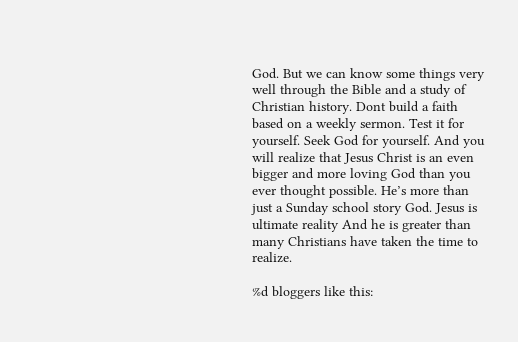God. But we can know some things very well through the Bible and a study of Christian history. Dont build a faith based on a weekly sermon. Test it for yourself. Seek God for yourself. And you will realize that Jesus Christ is an even bigger and more loving God than you ever thought possible. He’s more than just a Sunday school story God. Jesus is ultimate reality And he is greater than many Christians have taken the time to realize.

%d bloggers like this: